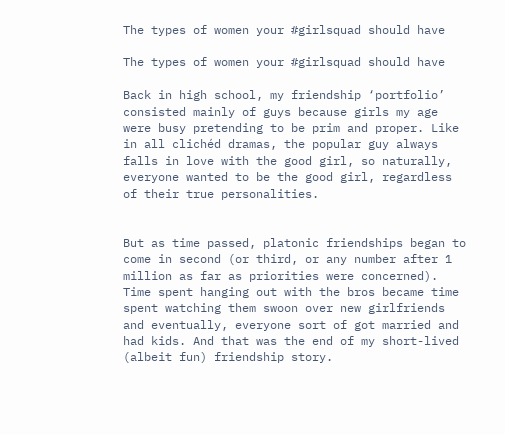The types of women your #girlsquad should have

The types of women your #girlsquad should have

Back in high school, my friendship ‘portfolio’ consisted mainly of guys because girls my age were busy pretending to be prim and proper. Like in all clichéd dramas, the popular guy always falls in love with the good girl, so naturally, everyone wanted to be the good girl, regardless of their true personalities.


But as time passed, platonic friendships began to come in second (or third, or any number after 1 million as far as priorities were concerned). Time spent hanging out with the bros became time spent watching them swoon over new girlfriends and eventually, everyone sort of got married and had kids. And that was the end of my short-lived (albeit fun) friendship story.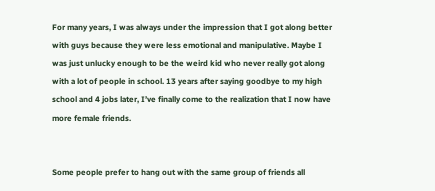For many years, I was always under the impression that I got along better with guys because they were less emotional and manipulative. Maybe I was just unlucky enough to be the weird kid who never really got along with a lot of people in school. 13 years after saying goodbye to my high school and 4 jobs later, I’ve finally come to the realization that I now have more female friends.


Some people prefer to hang out with the same group of friends all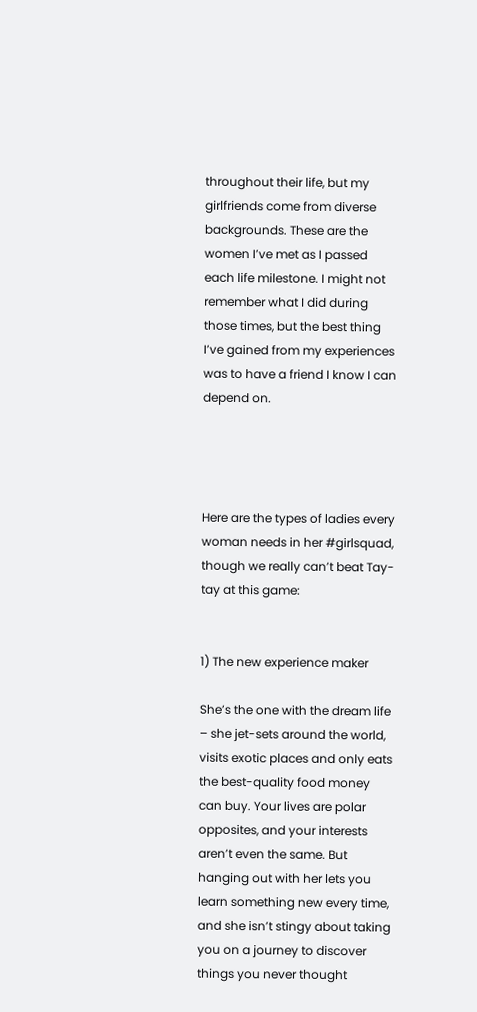throughout their life, but my girlfriends come from diverse backgrounds. These are the women I’ve met as I passed each life milestone. I might not remember what I did during those times, but the best thing I’ve gained from my experiences was to have a friend I know I can depend on.




Here are the types of ladies every woman needs in her #girlsquad, though we really can’t beat Tay-tay at this game:


1) The new experience maker

She’s the one with the dream life – she jet-sets around the world, visits exotic places and only eats the best-quality food money can buy. Your lives are polar opposites, and your interests aren’t even the same. But hanging out with her lets you learn something new every time, and she isn’t stingy about taking you on a journey to discover things you never thought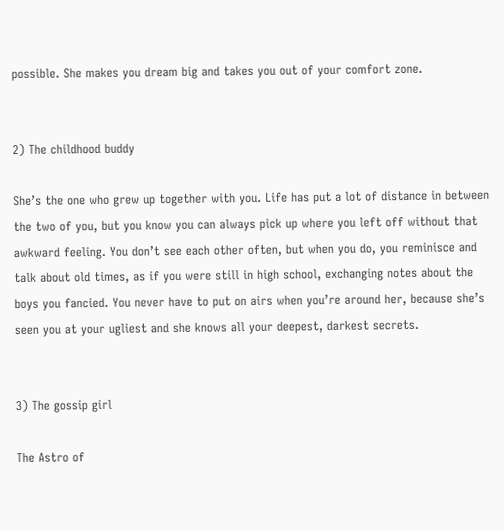possible. She makes you dream big and takes you out of your comfort zone.


2) The childhood buddy

She’s the one who grew up together with you. Life has put a lot of distance in between the two of you, but you know you can always pick up where you left off without that awkward feeling. You don’t see each other often, but when you do, you reminisce and talk about old times, as if you were still in high school, exchanging notes about the boys you fancied. You never have to put on airs when you’re around her, because she’s seen you at your ugliest and she knows all your deepest, darkest secrets.


3) The gossip girl

The Astro of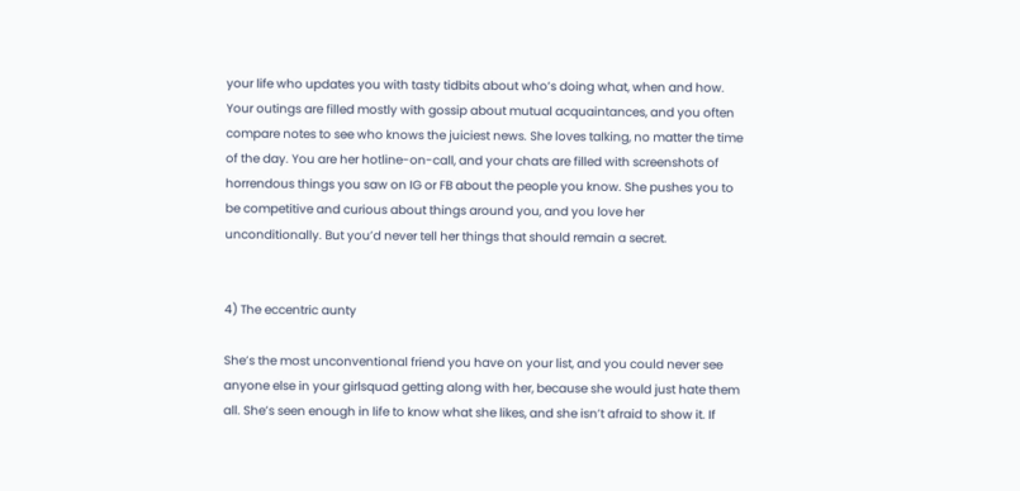your life who updates you with tasty tidbits about who’s doing what, when and how. Your outings are filled mostly with gossip about mutual acquaintances, and you often compare notes to see who knows the juiciest news. She loves talking, no matter the time of the day. You are her hotline-on-call, and your chats are filled with screenshots of horrendous things you saw on IG or FB about the people you know. She pushes you to be competitive and curious about things around you, and you love her unconditionally. But you’d never tell her things that should remain a secret.


4) The eccentric aunty

She’s the most unconventional friend you have on your list, and you could never see anyone else in your girlsquad getting along with her, because she would just hate them all. She’s seen enough in life to know what she likes, and she isn’t afraid to show it. If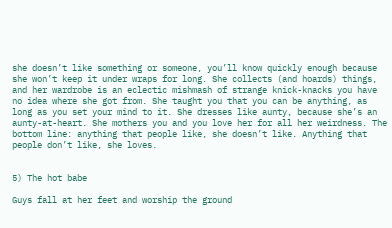she doesn’t like something or someone, you’ll know quickly enough because she won’t keep it under wraps for long. She collects (and hoards) things, and her wardrobe is an eclectic mishmash of strange knick-knacks you have no idea where she got from. She taught you that you can be anything, as long as you set your mind to it. She dresses like aunty, because she’s an aunty-at-heart. She mothers you and you love her for all her weirdness. The bottom line: anything that people like, she doesn’t like. Anything that people don’t like, she loves.


5) The hot babe

Guys fall at her feet and worship the ground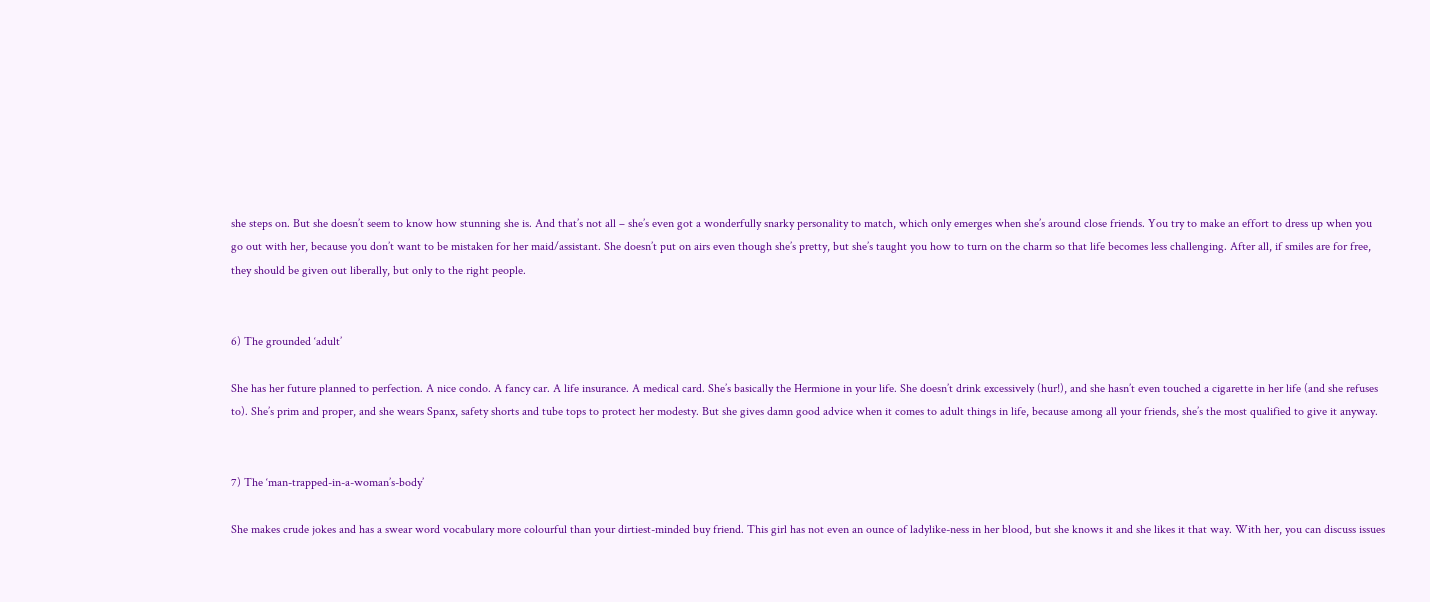she steps on. But she doesn’t seem to know how stunning she is. And that’s not all – she’s even got a wonderfully snarky personality to match, which only emerges when she’s around close friends. You try to make an effort to dress up when you go out with her, because you don’t want to be mistaken for her maid/assistant. She doesn’t put on airs even though she’s pretty, but she’s taught you how to turn on the charm so that life becomes less challenging. After all, if smiles are for free, they should be given out liberally, but only to the right people.


6) The grounded ‘adult’

She has her future planned to perfection. A nice condo. A fancy car. A life insurance. A medical card. She’s basically the Hermione in your life. She doesn’t drink excessively (hur!), and she hasn’t even touched a cigarette in her life (and she refuses to). She’s prim and proper, and she wears Spanx, safety shorts and tube tops to protect her modesty. But she gives damn good advice when it comes to adult things in life, because among all your friends, she’s the most qualified to give it anyway.


7) The ‘man-trapped-in-a-woman’s-body’

She makes crude jokes and has a swear word vocabulary more colourful than your dirtiest-minded buy friend. This girl has not even an ounce of ladylike-ness in her blood, but she knows it and she likes it that way. With her, you can discuss issues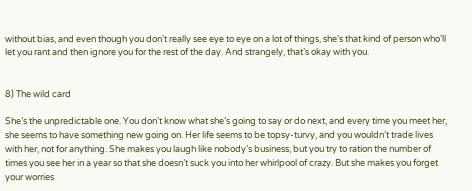without bias, and even though you don’t really see eye to eye on a lot of things, she’s that kind of person who’ll let you rant and then ignore you for the rest of the day. And strangely, that’s okay with you.


8) The wild card

She’s the unpredictable one. You don’t know what she’s going to say or do next, and every time you meet her, she seems to have something new going on. Her life seems to be topsy-turvy, and you wouldn’t trade lives with her, not for anything. She makes you laugh like nobody’s business, but you try to ration the number of times you see her in a year so that she doesn’t suck you into her whirlpool of crazy. But she makes you forget your worries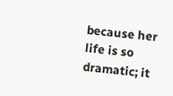because her life is so dramatic; it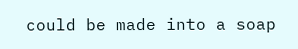could be made into a soap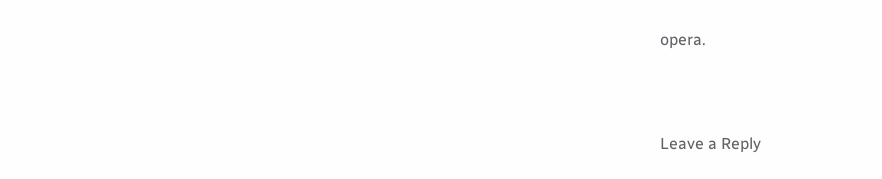opera.



Leave a Reply